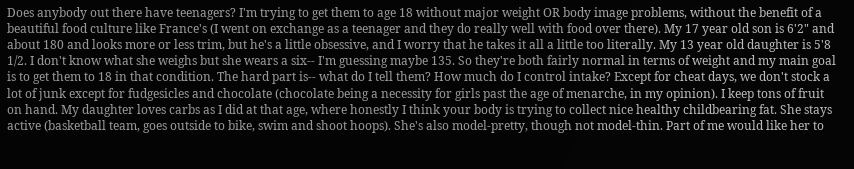Does anybody out there have teenagers? I'm trying to get them to age 18 without major weight OR body image problems, without the benefit of a beautiful food culture like France's (I went on exchange as a teenager and they do really well with food over there). My 17 year old son is 6'2" and about 180 and looks more or less trim, but he's a little obsessive, and I worry that he takes it all a little too literally. My 13 year old daughter is 5'8 1/2. I don't know what she weighs but she wears a six-- I'm guessing maybe 135. So they're both fairly normal in terms of weight and my main goal is to get them to 18 in that condition. The hard part is-- what do I tell them? How much do I control intake? Except for cheat days, we don't stock a lot of junk except for fudgesicles and chocolate (chocolate being a necessity for girls past the age of menarche, in my opinion). I keep tons of fruit on hand. My daughter loves carbs as I did at that age, where honestly I think your body is trying to collect nice healthy childbearing fat. She stays active (basketball team, goes outside to bike, swim and shoot hoops). She's also model-pretty, though not model-thin. Part of me would like her to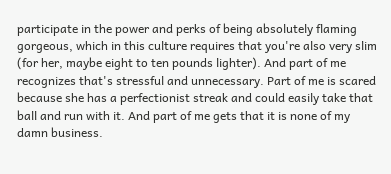participate in the power and perks of being absolutely flaming gorgeous, which in this culture requires that you're also very slim (for her, maybe eight to ten pounds lighter). And part of me recognizes that's stressful and unnecessary. Part of me is scared because she has a perfectionist streak and could easily take that ball and run with it. And part of me gets that it is none of my damn business.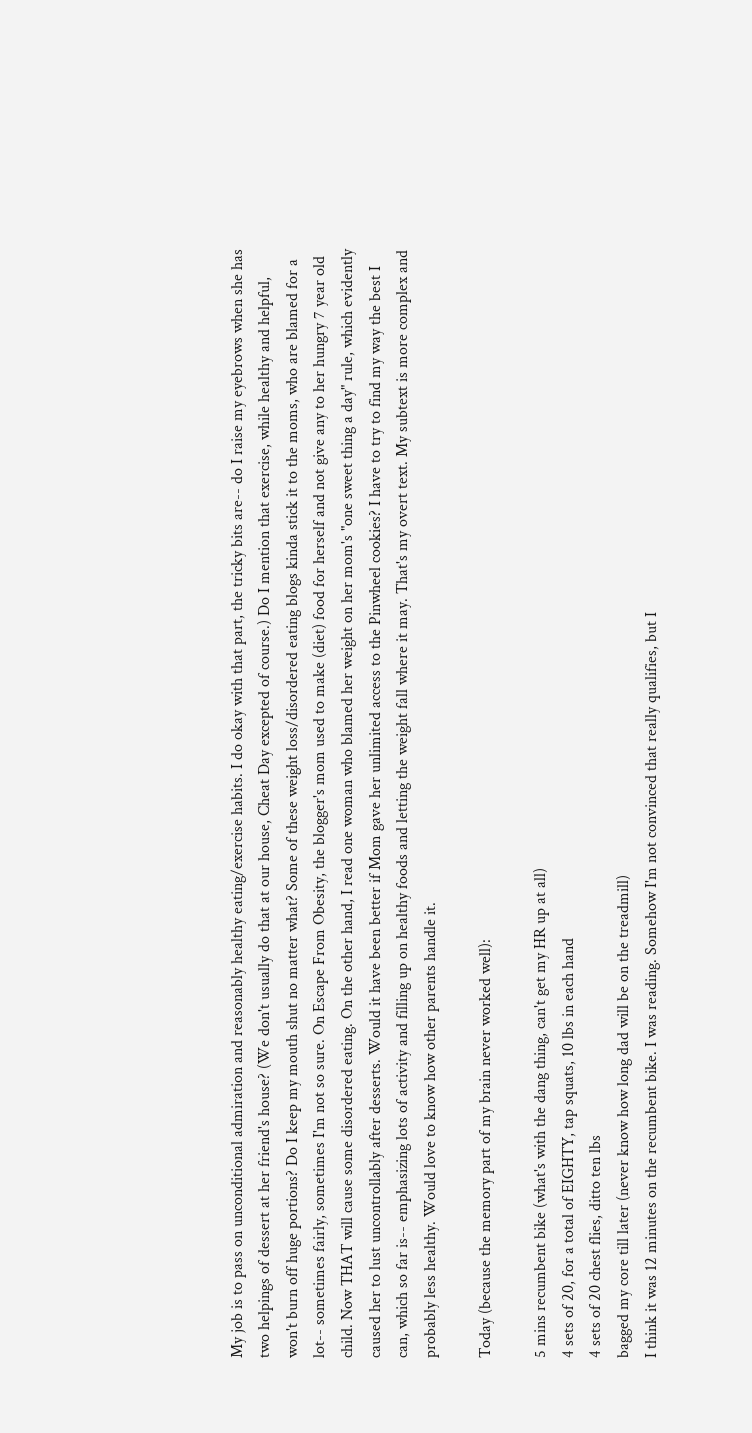My job is to pass on unconditional admiration and reasonably healthy eating/exercise habits. I do okay with that part, the tricky bits are-- do I raise my eyebrows when she has two helpings of dessert at her friend's house? (We don't usually do that at our house, Cheat Day excepted of course.) Do I mention that exercise, while healthy and helpful, won't burn off huge portions? Do I keep my mouth shut no matter what? Some of these weight loss/disordered eating blogs kinda stick it to the moms, who are blamed for a lot-- sometimes fairly, sometimes I'm not so sure. On Escape From Obesity, the blogger's mom used to make (diet) food for herself and not give any to her hungry 7 year old child. Now THAT will cause some disordered eating. On the other hand, I read one woman who blamed her weight on her mom's "one sweet thing a day" rule, which evidently caused her to lust uncontrollably after desserts. Would it have been better if Mom gave her unlimited access to the Pinwheel cookies? I have to try to find my way the best I can, which so far is-- emphasizing lots of activity and filling up on healthy foods and letting the weight fall where it may. That's my overt text. My subtext is more complex and probably less healthy. Would love to know how other parents handle it.

Today (because the memory part of my brain never worked well):

5 mins recumbent bike (what's with the dang thing, can't get my HR up at all)
4 sets of 20, for a total of EIGHTY, tap squats, 10 lbs in each hand
4 sets of 20 chest flies, ditto ten lbs
bagged my core till later (never know how long dad will be on the treadmill)
I think it was 12 minutes on the recumbent bike. I was reading. Somehow I'm not convinced that really qualifies, but I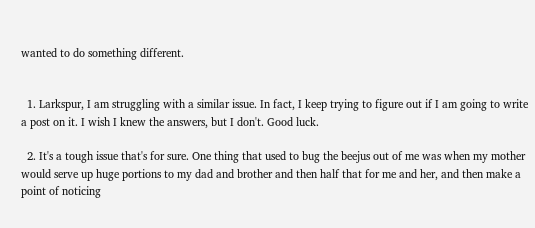wanted to do something different.


  1. Larkspur, I am struggling with a similar issue. In fact, I keep trying to figure out if I am going to write a post on it. I wish I knew the answers, but I don't. Good luck.

  2. It's a tough issue that's for sure. One thing that used to bug the beejus out of me was when my mother would serve up huge portions to my dad and brother and then half that for me and her, and then make a point of noticing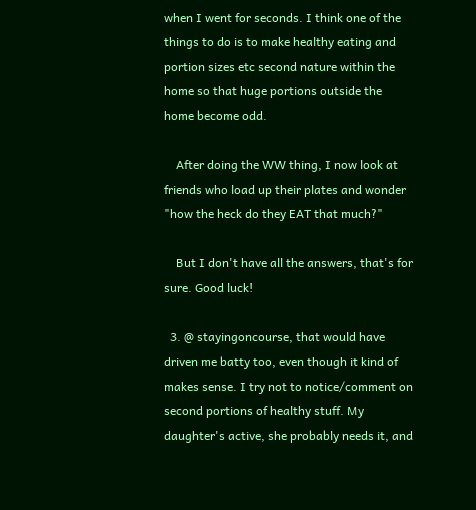when I went for seconds. I think one of the things to do is to make healthy eating and portion sizes etc second nature within the home so that huge portions outside the home become odd.

    After doing the WW thing, I now look at friends who load up their plates and wonder "how the heck do they EAT that much?"

    But I don't have all the answers, that's for sure. Good luck!

  3. @ stayingoncourse, that would have driven me batty too, even though it kind of makes sense. I try not to notice/comment on second portions of healthy stuff. My daughter's active, she probably needs it, and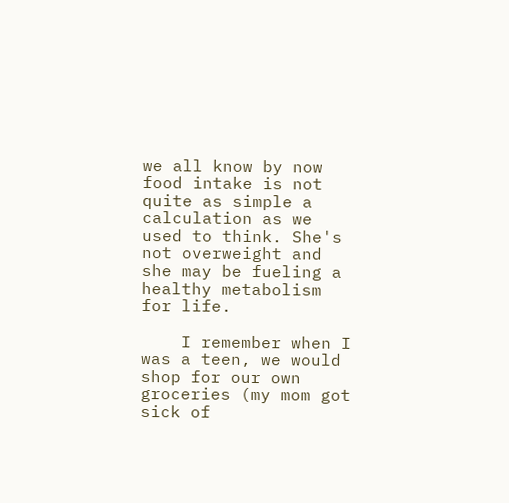we all know by now food intake is not quite as simple a calculation as we used to think. She's not overweight and she may be fueling a healthy metabolism for life.

    I remember when I was a teen, we would shop for our own groceries (my mom got sick of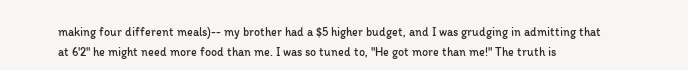making four different meals)-- my brother had a $5 higher budget, and I was grudging in admitting that at 6'2" he might need more food than me. I was so tuned to, "He got more than me!" The truth is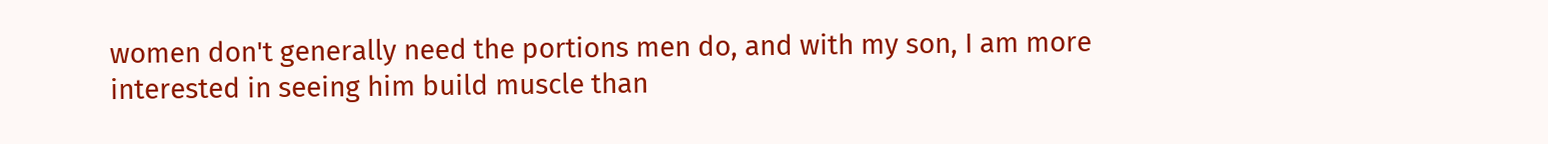women don't generally need the portions men do, and with my son, I am more interested in seeing him build muscle than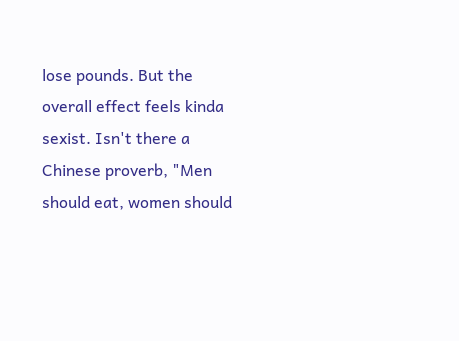lose pounds. But the overall effect feels kinda sexist. Isn't there a Chinese proverb, "Men should eat, women should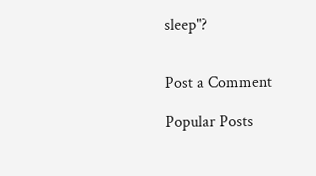sleep"?


Post a Comment

Popular Posts